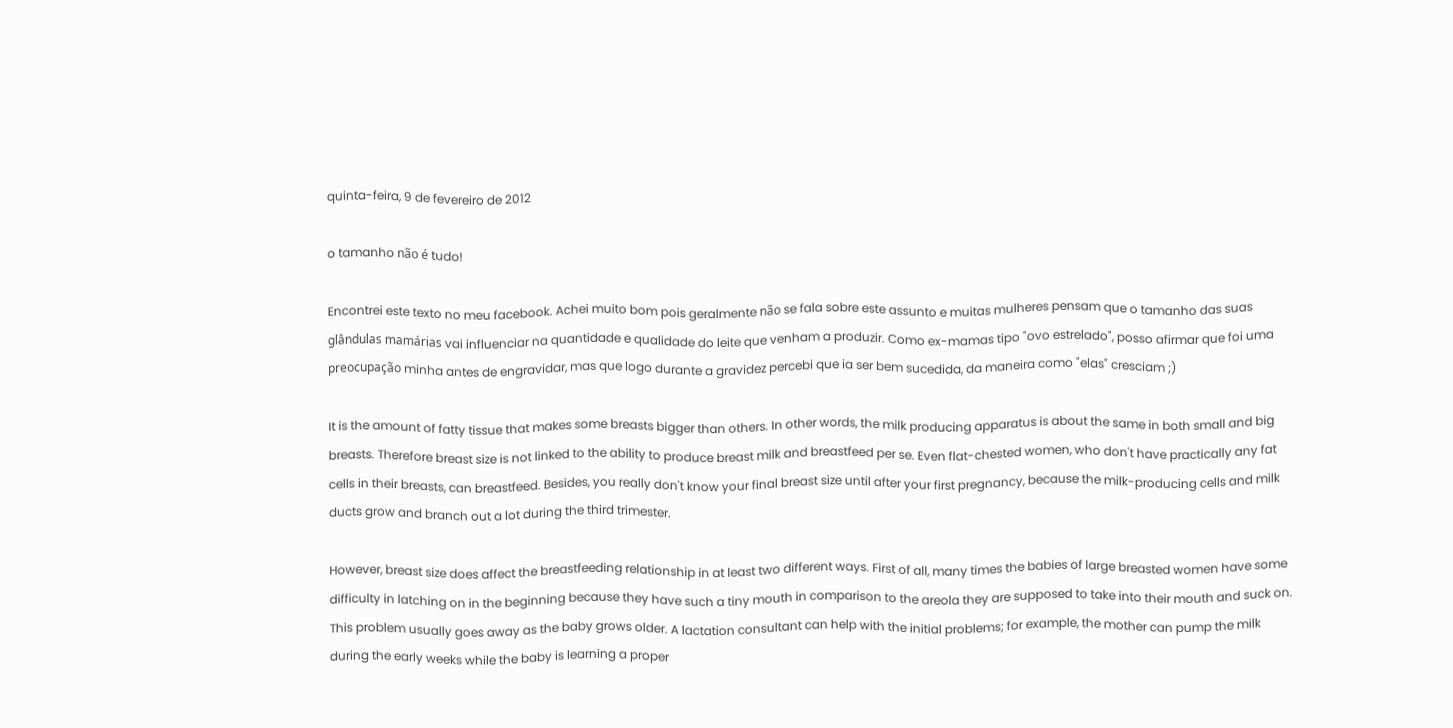quinta-feira, 9 de fevereiro de 2012

o tamanho não é tudo!

Encontrei este texto no meu facebook. Achei muito bom pois geralmente não se fala sobre este assunto e muitas mulheres pensam que o tamanho das suas glândulas mamárias vai influenciar na quantidade e qualidade do leite que venham a produzir. Como ex-mamas tipo "ovo estrelado", posso afirmar que foi uma preocupação minha antes de engravidar, mas que logo durante a gravidez percebi que ia ser bem sucedida, da maneira como "elas" cresciam ;)

It is the amount of fatty tissue that makes some breasts bigger than others. In other words, the milk producing apparatus is about the same in both small and big breasts. Therefore breast size is not linked to the ability to produce breast milk and breastfeed per se. Even flat-chested women, who don't have practically any fat cells in their breasts, can breastfeed. Besides, you really don't know your final breast size until after your first pregnancy, because the milk-producing cells and milk ducts grow and branch out a lot during the third trimester.

However, breast size does affect the breastfeeding relationship in at least two different ways. First of all, many times the babies of large breasted women have some difficulty in latching on in the beginning because they have such a tiny mouth in comparison to the areola they are supposed to take into their mouth and suck on. This problem usually goes away as the baby grows older. A lactation consultant can help with the initial problems; for example, the mother can pump the milk during the early weeks while the baby is learning a proper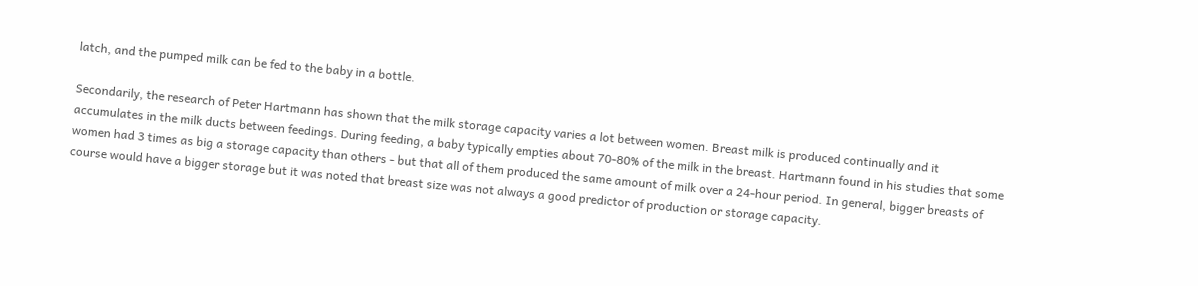latch, and the pumped milk can be fed to the baby in a bottle.

Secondarily, the research of Peter Hartmann has shown that the milk storage capacity varies a lot between women. Breast milk is produced continually and it accumulates in the milk ducts between feedings. During feeding, a baby typically empties about 70-80% of the milk in the breast. Hartmann found in his studies that some women had 3 times as big a storage capacity than others - but that all of them produced the same amount of milk over a 24-hour period. In general, bigger breasts of course would have a bigger storage but it was noted that breast size was not always a good predictor of production or storage capacity.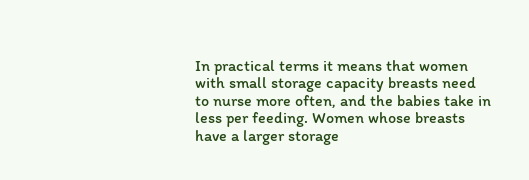In practical terms it means that women with small storage capacity breasts need to nurse more often, and the babies take in less per feeding. Women whose breasts have a larger storage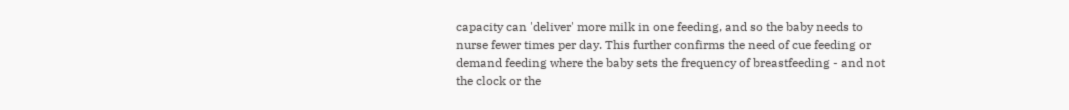capacity can 'deliver' more milk in one feeding, and so the baby needs to nurse fewer times per day. This further confirms the need of cue feeding or demand feeding where the baby sets the frequency of breastfeeding - and not the clock or the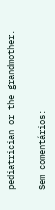pediatrician or the grandmother.

Sem comentários: